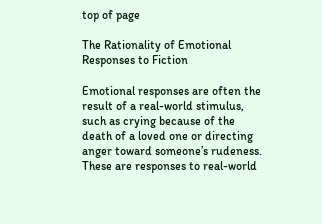top of page

The Rationality of Emotional Responses to Fiction

Emotional responses are often the result of a real-world stimulus, such as crying because of the death of a loved one or directing anger toward someone’s rudeness. These are responses to real-world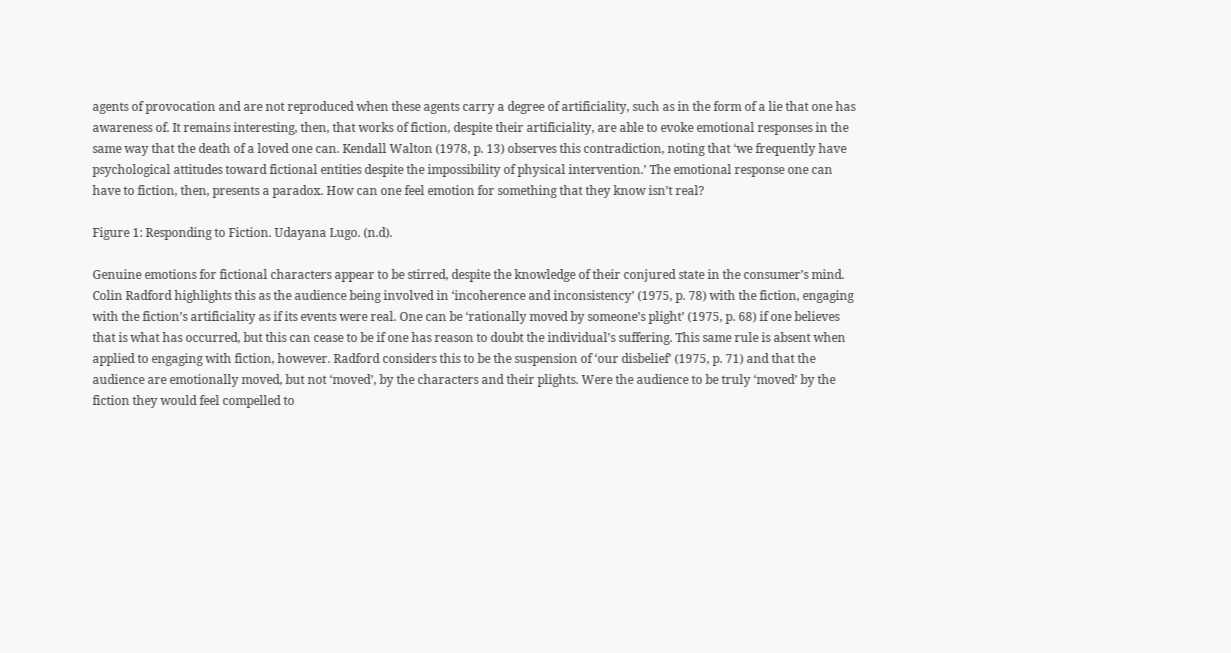agents of provocation and are not reproduced when these agents carry a degree of artificiality, such as in the form of a lie that one has awareness of. It remains interesting, then, that works of fiction, despite their artificiality, are able to evoke emotional responses in the same way that the death of a loved one can. Kendall Walton (1978, p. 13) observes this contradiction, noting that ‘we frequently have psychological attitudes toward fictional entities despite the impossibility of physical intervention.’ The emotional response one can have to fiction, then, presents a paradox. How can one feel emotion for something that they know isn’t real?

Figure 1: Responding to Fiction. Udayana Lugo. (n.d).

Genuine emotions for fictional characters appear to be stirred, despite the knowledge of their conjured state in the consumer’s mind. Colin Radford highlights this as the audience being involved in ‘incoherence and inconsistency’ (1975, p. 78) with the fiction, engaging with the fiction’s artificiality as if its events were real. One can be ‘rationally moved by someone’s plight’ (1975, p. 68) if one believes that is what has occurred, but this can cease to be if one has reason to doubt the individual’s suffering. This same rule is absent when applied to engaging with fiction, however. Radford considers this to be the suspension of ‘our disbelief’ (1975, p. 71) and that the audience are emotionally moved, but not ‘moved’, by the characters and their plights. Were the audience to be truly ‘moved’ by the fiction they would feel compelled to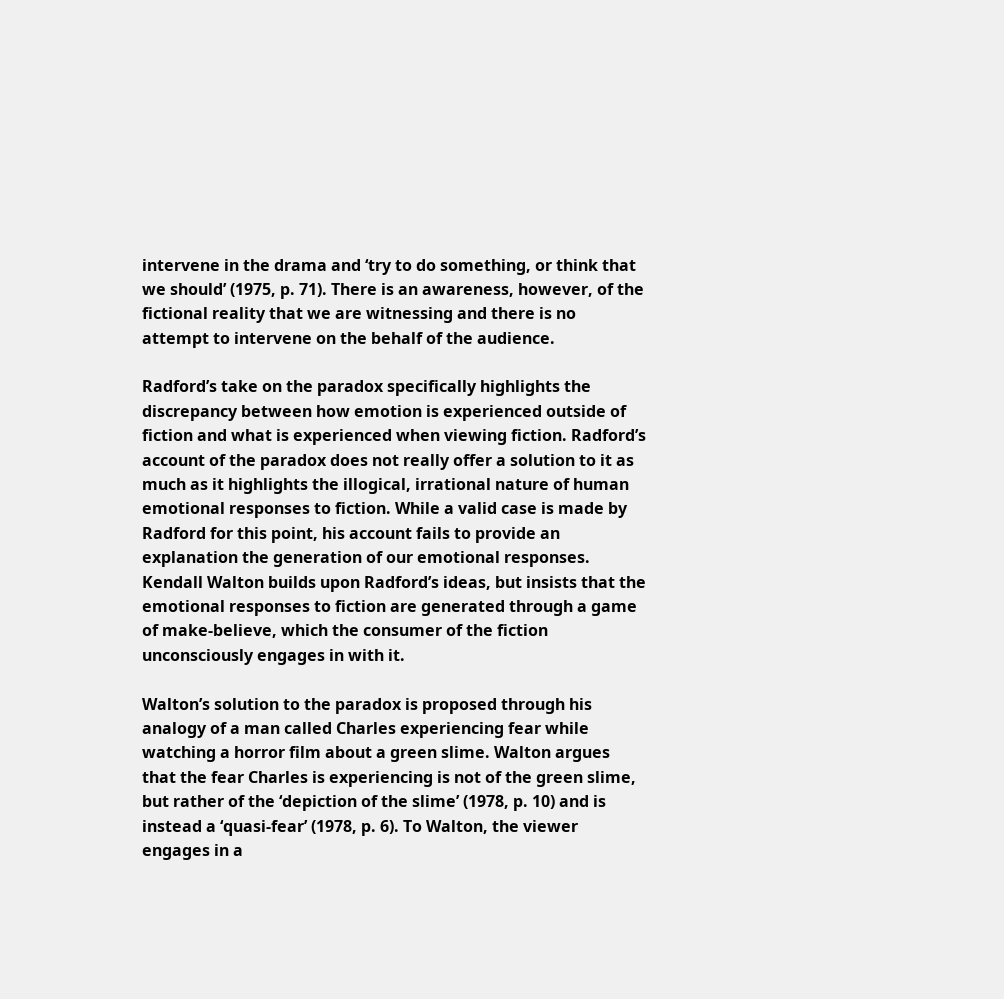intervene in the drama and ‘try to do something, or think that we should’ (1975, p. 71). There is an awareness, however, of the fictional reality that we are witnessing and there is no attempt to intervene on the behalf of the audience.

Radford’s take on the paradox specifically highlights the discrepancy between how emotion is experienced outside of fiction and what is experienced when viewing fiction. Radford’s account of the paradox does not really offer a solution to it as much as it highlights the illogical, irrational nature of human emotional responses to fiction. While a valid case is made by Radford for this point, his account fails to provide an explanation the generation of our emotional responses. Kendall Walton builds upon Radford’s ideas, but insists that the emotional responses to fiction are generated through a game of make-believe, which the consumer of the fiction unconsciously engages in with it.

Walton’s solution to the paradox is proposed through his analogy of a man called Charles experiencing fear while watching a horror film about a green slime. Walton argues that the fear Charles is experiencing is not of the green slime, but rather of the ‘depiction of the slime’ (1978, p. 10) and is instead a ‘quasi-fear’ (1978, p. 6). To Walton, the viewer engages in a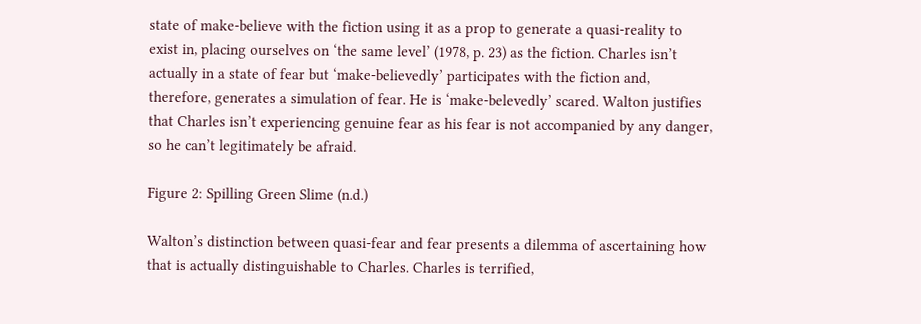state of make-believe with the fiction using it as a prop to generate a quasi-reality to exist in, placing ourselves on ‘the same level’ (1978, p. 23) as the fiction. Charles isn’t actually in a state of fear but ‘make-believedly’ participates with the fiction and, therefore, generates a simulation of fear. He is ‘make-belevedly’ scared. Walton justifies that Charles isn’t experiencing genuine fear as his fear is not accompanied by any danger, so he can’t legitimately be afraid.

Figure 2: Spilling Green Slime (n.d.)

Walton’s distinction between quasi-fear and fear presents a dilemma of ascertaining how that is actually distinguishable to Charles. Charles is terrified,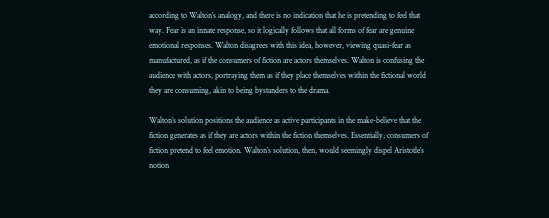according to Walton’s analogy, and there is no indication that he is pretending to feel that way. Fear is an innate response, so it logically follows that all forms of fear are genuine emotional responses. Walton disagrees with this idea, however, viewing quasi-fear as manufactured, as if the consumers of fiction are actors themselves. Walton is confusing the audience with actors, portraying them as if they place themselves within the fictional world they are consuming, akin to being bystanders to the drama.

Walton’s solution positions the audience as active participants in the make-believe that the fiction generates as if they are actors within the fiction themselves. Essentially, consumers of fiction pretend to feel emotion. Walton’s solution, then, would seemingly dispel Aristotle’s notion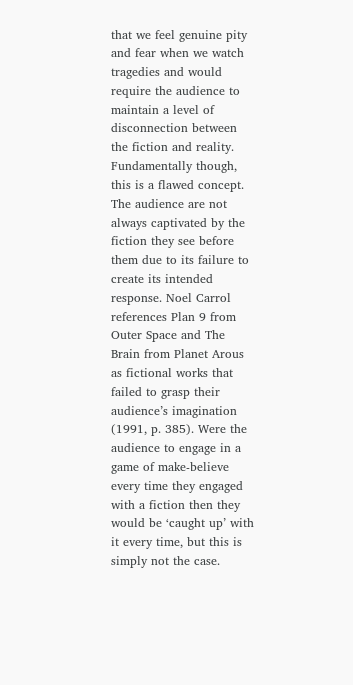that we feel genuine pity and fear when we watch tragedies and would require the audience to maintain a level of disconnection between the fiction and reality. Fundamentally though, this is a flawed concept. The audience are not always captivated by the fiction they see before them due to its failure to create its intended response. Noel Carrol references Plan 9 from Outer Space and The Brain from Planet Arous as fictional works that failed to grasp their audience’s imagination (1991, p. 385). Were the audience to engage in a game of make-believe every time they engaged with a fiction then they would be ‘caught up’ with it every time, but this is simply not the case.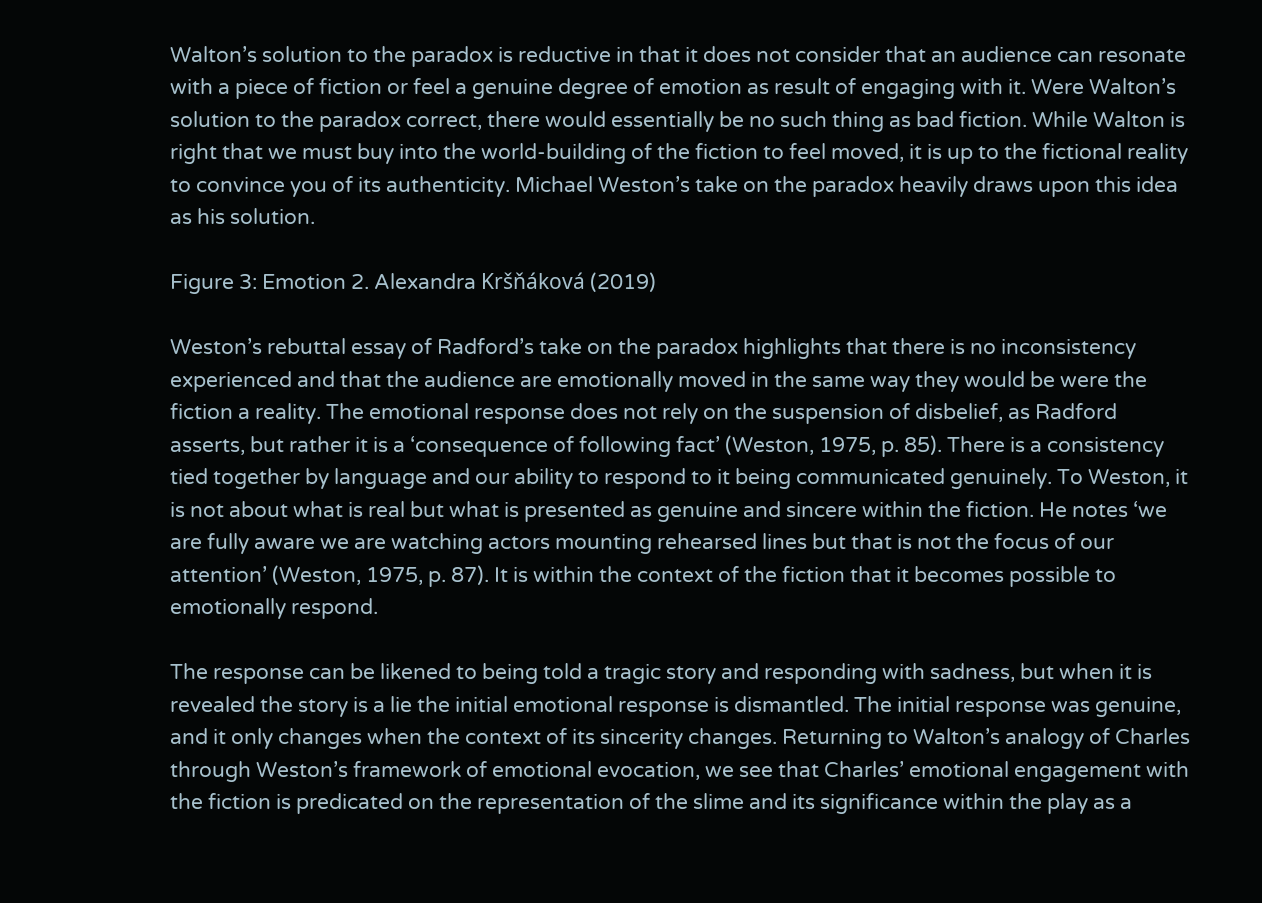Walton’s solution to the paradox is reductive in that it does not consider that an audience can resonate with a piece of fiction or feel a genuine degree of emotion as result of engaging with it. Were Walton’s solution to the paradox correct, there would essentially be no such thing as bad fiction. While Walton is right that we must buy into the world-building of the fiction to feel moved, it is up to the fictional reality to convince you of its authenticity. Michael Weston’s take on the paradox heavily draws upon this idea as his solution.

Figure 3: Emotion 2. Alexandra Kršňáková (2019)

Weston’s rebuttal essay of Radford’s take on the paradox highlights that there is no inconsistency experienced and that the audience are emotionally moved in the same way they would be were the fiction a reality. The emotional response does not rely on the suspension of disbelief, as Radford asserts, but rather it is a ‘consequence of following fact’ (Weston, 1975, p. 85). There is a consistency tied together by language and our ability to respond to it being communicated genuinely. To Weston, it is not about what is real but what is presented as genuine and sincere within the fiction. He notes ‘we are fully aware we are watching actors mounting rehearsed lines but that is not the focus of our attention’ (Weston, 1975, p. 87). It is within the context of the fiction that it becomes possible to emotionally respond.

The response can be likened to being told a tragic story and responding with sadness, but when it is revealed the story is a lie the initial emotional response is dismantled. The initial response was genuine, and it only changes when the context of its sincerity changes. Returning to Walton’s analogy of Charles through Weston’s framework of emotional evocation, we see that Charles’ emotional engagement with the fiction is predicated on the representation of the slime and its significance within the play as a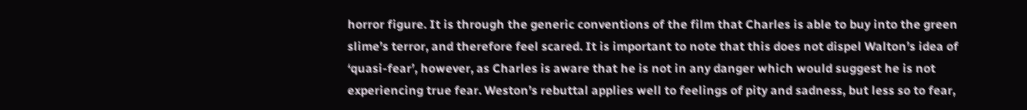horror figure. It is through the generic conventions of the film that Charles is able to buy into the green slime’s terror, and therefore feel scared. It is important to note that this does not dispel Walton’s idea of ‘quasi-fear’, however, as Charles is aware that he is not in any danger which would suggest he is not experiencing true fear. Weston’s rebuttal applies well to feelings of pity and sadness, but less so to fear,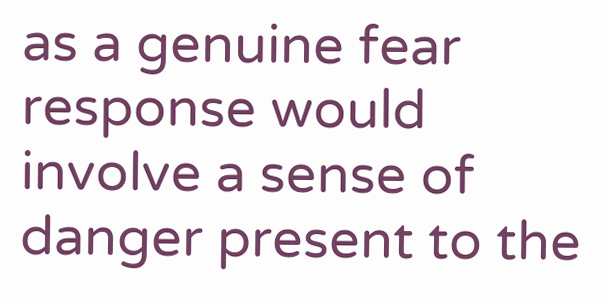as a genuine fear response would involve a sense of danger present to the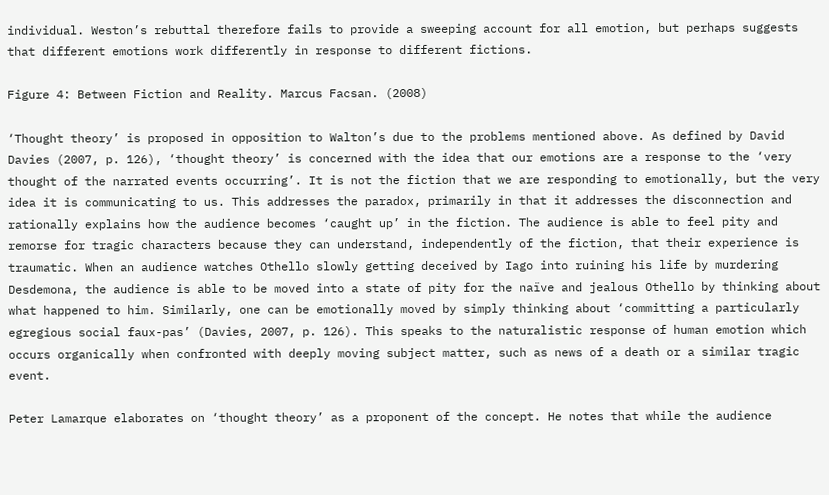individual. Weston’s rebuttal therefore fails to provide a sweeping account for all emotion, but perhaps suggests that different emotions work differently in response to different fictions.

Figure 4: Between Fiction and Reality. Marcus Facsan. (2008)

‘Thought theory’ is proposed in opposition to Walton’s due to the problems mentioned above. As defined by David Davies (2007, p. 126), ‘thought theory’ is concerned with the idea that our emotions are a response to the ‘very thought of the narrated events occurring’. It is not the fiction that we are responding to emotionally, but the very idea it is communicating to us. This addresses the paradox, primarily in that it addresses the disconnection and rationally explains how the audience becomes ‘caught up’ in the fiction. The audience is able to feel pity and remorse for tragic characters because they can understand, independently of the fiction, that their experience is traumatic. When an audience watches Othello slowly getting deceived by Iago into ruining his life by murdering Desdemona, the audience is able to be moved into a state of pity for the naïve and jealous Othello by thinking about what happened to him. Similarly, one can be emotionally moved by simply thinking about ‘committing a particularly egregious social faux-pas’ (Davies, 2007, p. 126). This speaks to the naturalistic response of human emotion which occurs organically when confronted with deeply moving subject matter, such as news of a death or a similar tragic event.

Peter Lamarque elaborates on ‘thought theory’ as a proponent of the concept. He notes that while the audience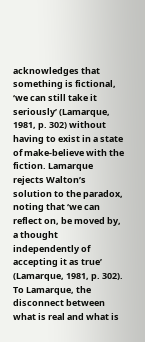acknowledges that something is fictional, ‘we can still take it seriously’ (Lamarque, 1981, p. 302) without having to exist in a state of make-believe with the fiction. Lamarque rejects Walton’s solution to the paradox, noting that ‘we can reflect on, be moved by, a thought independently of accepting it as true’ (Lamarque, 1981, p. 302). To Lamarque, the disconnect between what is real and what is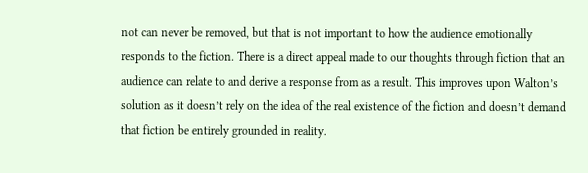not can never be removed, but that is not important to how the audience emotionally responds to the fiction. There is a direct appeal made to our thoughts through fiction that an audience can relate to and derive a response from as a result. This improves upon Walton’s solution as it doesn’t rely on the idea of the real existence of the fiction and doesn’t demand that fiction be entirely grounded in reality.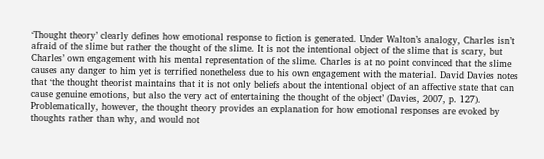‘Thought theory’ clearly defines how emotional response to fiction is generated. Under Walton’s analogy, Charles isn’t afraid of the slime but rather the thought of the slime. It is not the intentional object of the slime that is scary, but Charles’ own engagement with his mental representation of the slime. Charles is at no point convinced that the slime causes any danger to him yet is terrified nonetheless due to his own engagement with the material. David Davies notes that ‘the thought theorist maintains that it is not only beliefs about the intentional object of an affective state that can cause genuine emotions, but also the very act of entertaining the thought of the object’ (Davies, 2007, p. 127). Problematically, however, the thought theory provides an explanation for how emotional responses are evoked by thoughts rather than why, and would not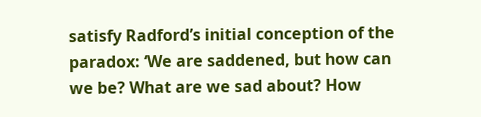satisfy Radford’s initial conception of the paradox: ‘We are saddened, but how can we be? What are we sad about? How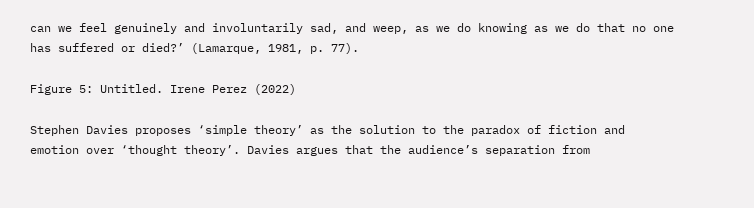can we feel genuinely and involuntarily sad, and weep, as we do knowing as we do that no one has suffered or died?’ (Lamarque, 1981, p. 77).

Figure 5: Untitled. Irene Perez (2022)

Stephen Davies proposes ‘simple theory’ as the solution to the paradox of fiction and emotion over ‘thought theory’. Davies argues that the audience’s separation from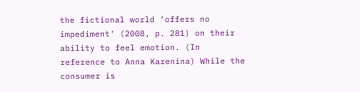the fictional world ‘offers no impediment' (2008, p. 281) on their ability to feel emotion. (In reference to Anna Karenina) While the consumer is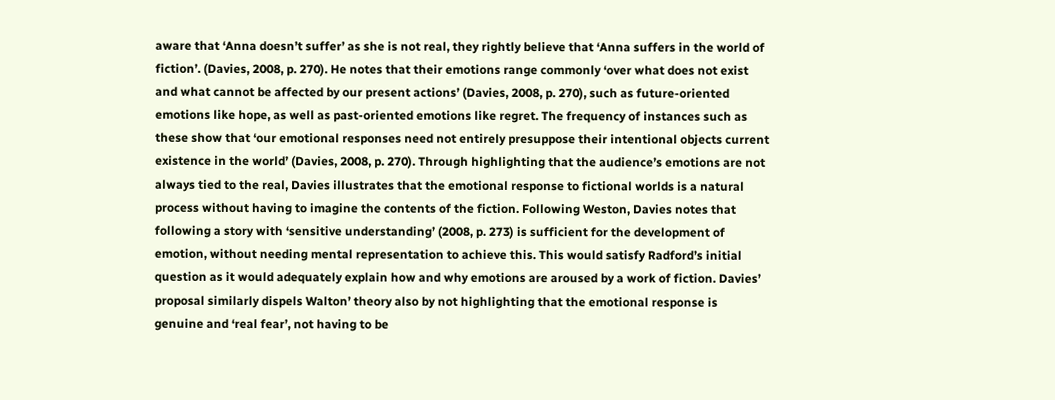aware that ‘Anna doesn’t suffer’ as she is not real, they rightly believe that ‘Anna suffers in the world of fiction’. (Davies, 2008, p. 270). He notes that their emotions range commonly ‘over what does not exist and what cannot be affected by our present actions’ (Davies, 2008, p. 270), such as future-oriented emotions like hope, as well as past-oriented emotions like regret. The frequency of instances such as these show that ‘our emotional responses need not entirely presuppose their intentional objects current existence in the world’ (Davies, 2008, p. 270). Through highlighting that the audience’s emotions are not always tied to the real, Davies illustrates that the emotional response to fictional worlds is a natural process without having to imagine the contents of the fiction. Following Weston, Davies notes that following a story with ‘sensitive understanding’ (2008, p. 273) is sufficient for the development of emotion, without needing mental representation to achieve this. This would satisfy Radford’s initial question as it would adequately explain how and why emotions are aroused by a work of fiction. Davies’ proposal similarly dispels Walton’ theory also by not highlighting that the emotional response is genuine and ‘real fear’, not having to be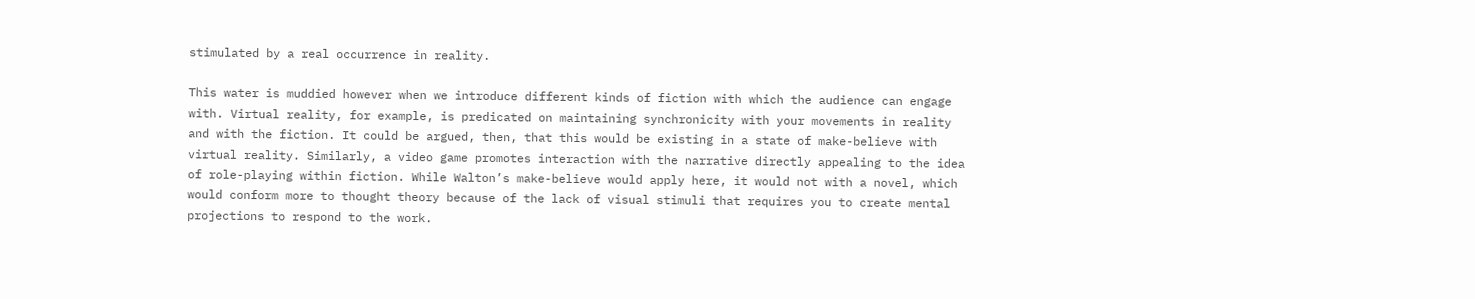stimulated by a real occurrence in reality.

This water is muddied however when we introduce different kinds of fiction with which the audience can engage with. Virtual reality, for example, is predicated on maintaining synchronicity with your movements in reality and with the fiction. It could be argued, then, that this would be existing in a state of make-believe with virtual reality. Similarly, a video game promotes interaction with the narrative directly appealing to the idea of role-playing within fiction. While Walton’s make-believe would apply here, it would not with a novel, which would conform more to thought theory because of the lack of visual stimuli that requires you to create mental projections to respond to the work.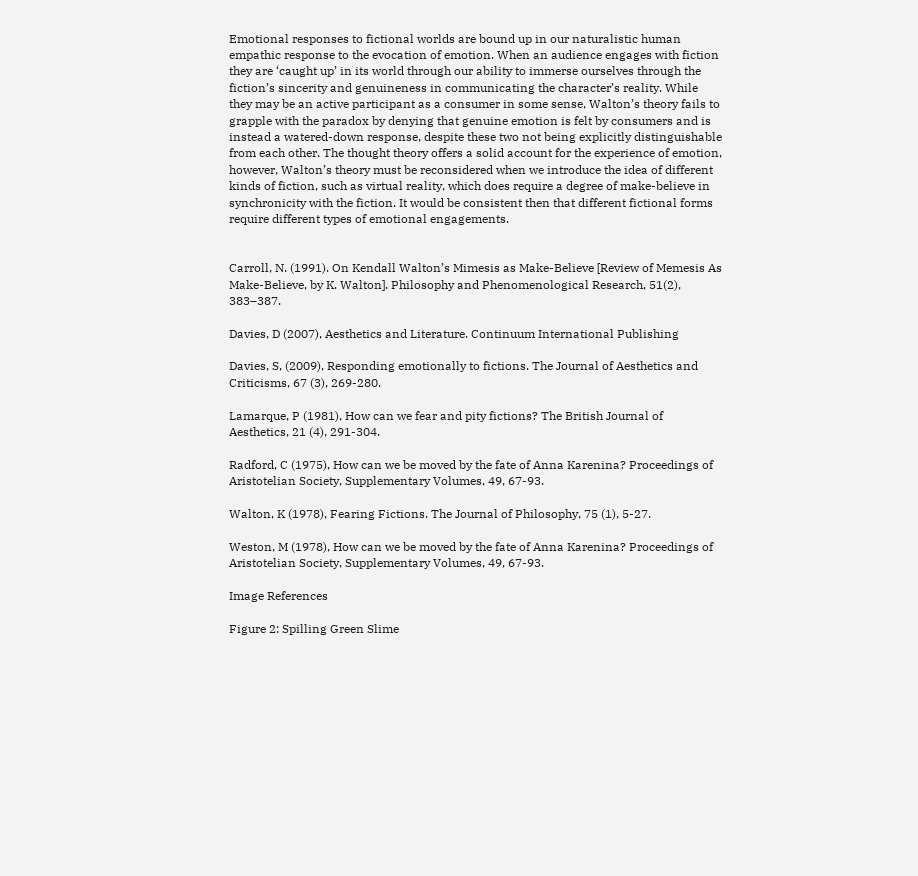Emotional responses to fictional worlds are bound up in our naturalistic human empathic response to the evocation of emotion. When an audience engages with fiction they are ‘caught up’ in its world through our ability to immerse ourselves through the fiction’s sincerity and genuineness in communicating the character’s reality. While they may be an active participant as a consumer in some sense, Walton’s theory fails to grapple with the paradox by denying that genuine emotion is felt by consumers and is instead a watered-down response, despite these two not being explicitly distinguishable from each other. The thought theory offers a solid account for the experience of emotion, however, Walton’s theory must be reconsidered when we introduce the idea of different kinds of fiction, such as virtual reality, which does require a degree of make-believe in synchronicity with the fiction. It would be consistent then that different fictional forms require different types of emotional engagements.


Carroll, N. (1991). On Kendall Walton’s Mimesis as Make-Believe [Review of Memesis As Make-Believe, by K. Walton]. Philosophy and Phenomenological Research, 51(2), 383–387.

Davies, D (2007), Aesthetics and Literature. Continuum International Publishing

Davies, S, (2009), Responding emotionally to fictions. The Journal of Aesthetics and Criticisms, 67 (3), 269-280.

Lamarque, P (1981), How can we fear and pity fictions? The British Journal of Aesthetics, 21 (4), 291-304.

Radford, C (1975), How can we be moved by the fate of Anna Karenina? Proceedings of Aristotelian Society, Supplementary Volumes, 49, 67-93.

Walton, K (1978), Fearing Fictions. The Journal of Philosophy, 75 (1), 5-27.

Weston, M (1978), How can we be moved by the fate of Anna Karenina? Proceedings of Aristotelian Society, Supplementary Volumes, 49, 67-93.

Image References

Figure 2: Spilling Green Slime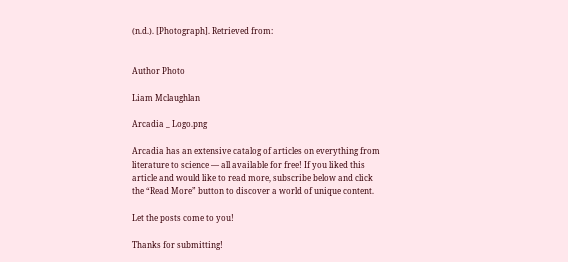(n.d.). [Photograph]. Retrieved from:


Author Photo

Liam Mclaughlan

Arcadia _ Logo.png

Arcadia has an extensive catalog of articles on everything from literature to science — all available for free! If you liked this article and would like to read more, subscribe below and click the “Read More” button to discover a world of unique content.

Let the posts come to you!

Thanks for submitting!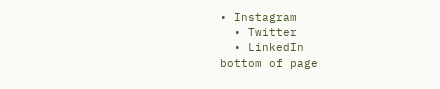• Instagram
  • Twitter
  • LinkedIn
bottom of page